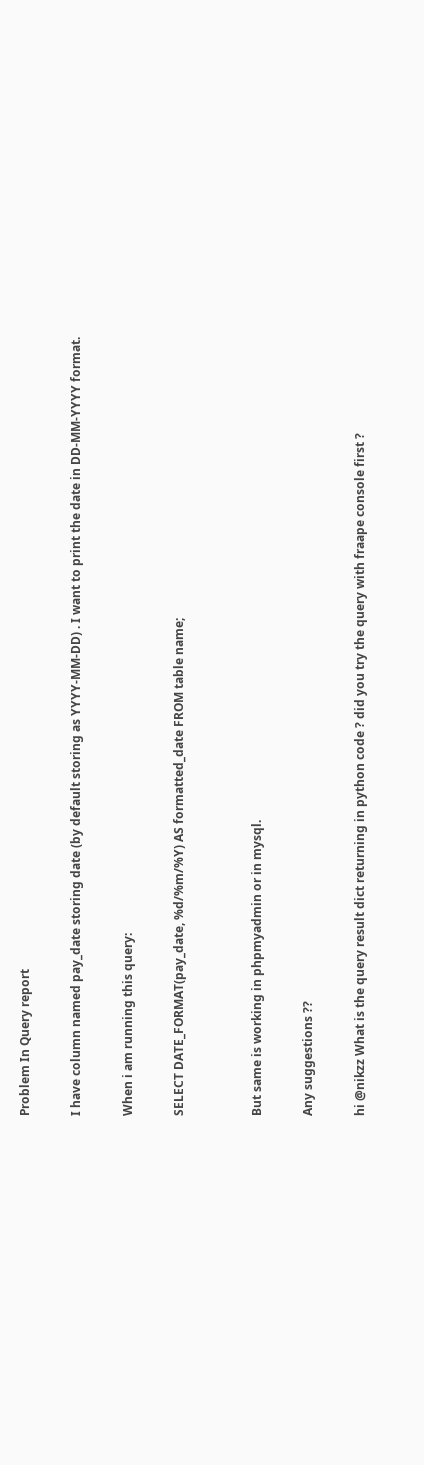Problem In Query report

I have column named pay_date storing date (by default storing as YYYY-MM-DD) . I want to print the date in DD-MM-YYYY format.

When i am running this query:

SELECT DATE_FORMAT(pay_date, %d/%m/%Y) AS formatted_date FROM table name;


But same is working in phpmyadmin or in mysql.

Any suggestions ??

hi @nikzz What is the query result dict returning in python code ? did you try the query with fraape console first ?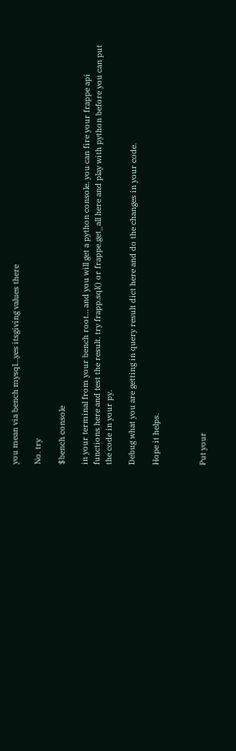you mean via bench mysql…yes itsgiving values there

No. try

$bench console

in your terminal from your bench root… and you will get a python console. you can fire your frappe api functions here and test the result. try frapp.sql() or frappe.get_all here and play with python before you can put the code in your py.

Debug what you are getting in query result dict here and do the changes in your code.

Hope it helps.



Put your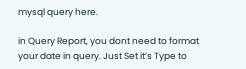mysql query here.

in Query Report, you dont need to format your date in query. Just Set it’s Type to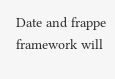Date and frappe framework will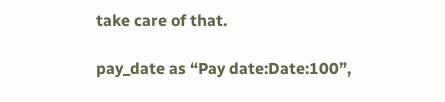take care of that.

pay_date as “Pay date:Date:100”,